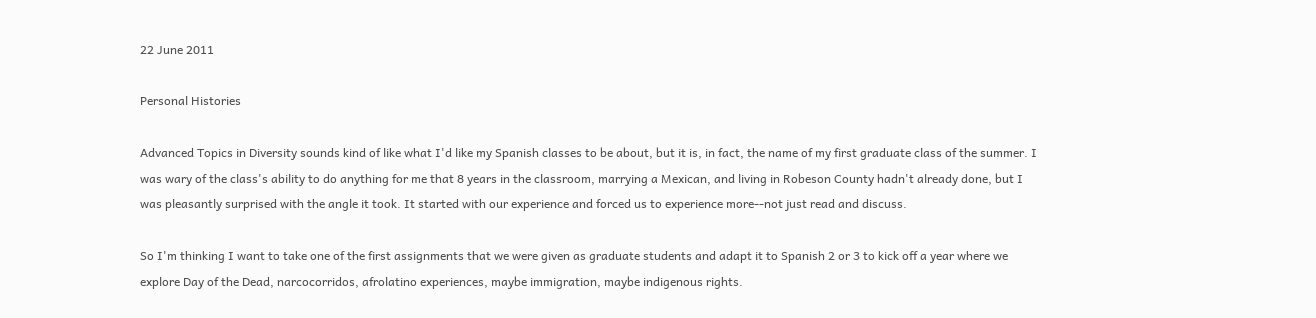22 June 2011

Personal Histories

Advanced Topics in Diversity sounds kind of like what I'd like my Spanish classes to be about, but it is, in fact, the name of my first graduate class of the summer. I was wary of the class's ability to do anything for me that 8 years in the classroom, marrying a Mexican, and living in Robeson County hadn't already done, but I was pleasantly surprised with the angle it took. It started with our experience and forced us to experience more--not just read and discuss.

So I'm thinking I want to take one of the first assignments that we were given as graduate students and adapt it to Spanish 2 or 3 to kick off a year where we explore Day of the Dead, narcocorridos, afrolatino experiences, maybe immigration, maybe indigenous rights.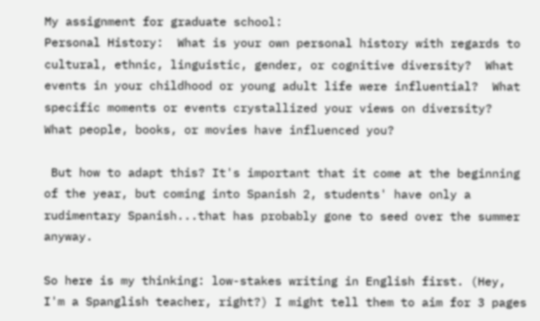My assignment for graduate school:
Personal History:  What is your own personal history with regards to cultural, ethnic, linguistic, gender, or cognitive diversity?  What events in your childhood or young adult life were influential?  What specific moments or events crystallized your views on diversity?  What people, books, or movies have influenced you?

 But how to adapt this? It's important that it come at the beginning of the year, but coming into Spanish 2, students' have only a rudimentary Spanish...that has probably gone to seed over the summer anyway.

So here is my thinking: low-stakes writing in English first. (Hey, I'm a Spanglish teacher, right?) I might tell them to aim for 3 pages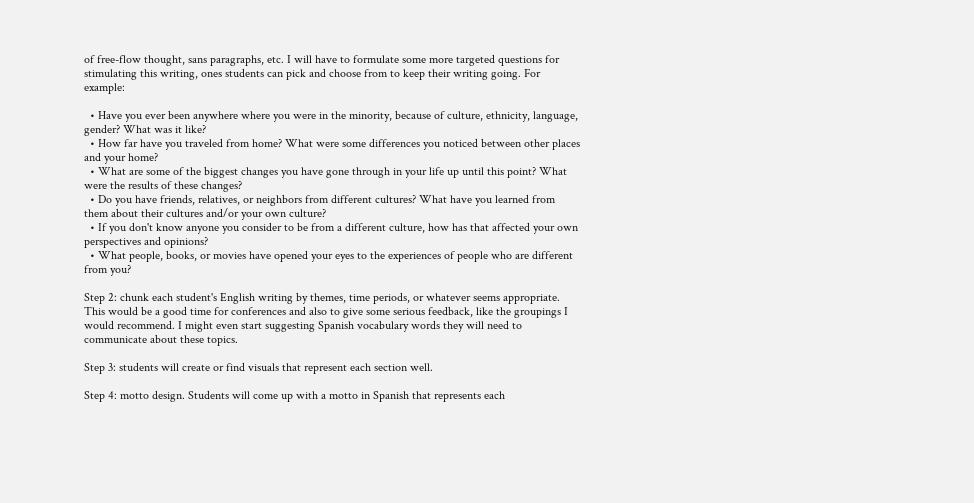of free-flow thought, sans paragraphs, etc. I will have to formulate some more targeted questions for stimulating this writing, ones students can pick and choose from to keep their writing going. For example:

  • Have you ever been anywhere where you were in the minority, because of culture, ethnicity, language, gender? What was it like?
  • How far have you traveled from home? What were some differences you noticed between other places and your home?
  • What are some of the biggest changes you have gone through in your life up until this point? What were the results of these changes?
  • Do you have friends, relatives, or neighbors from different cultures? What have you learned from them about their cultures and/or your own culture?
  • If you don't know anyone you consider to be from a different culture, how has that affected your own perspectives and opinions?
  • What people, books, or movies have opened your eyes to the experiences of people who are different from you?

Step 2: chunk each student's English writing by themes, time periods, or whatever seems appropriate. This would be a good time for conferences and also to give some serious feedback, like the groupings I would recommend. I might even start suggesting Spanish vocabulary words they will need to communicate about these topics.

Step 3: students will create or find visuals that represent each section well.

Step 4: motto design. Students will come up with a motto in Spanish that represents each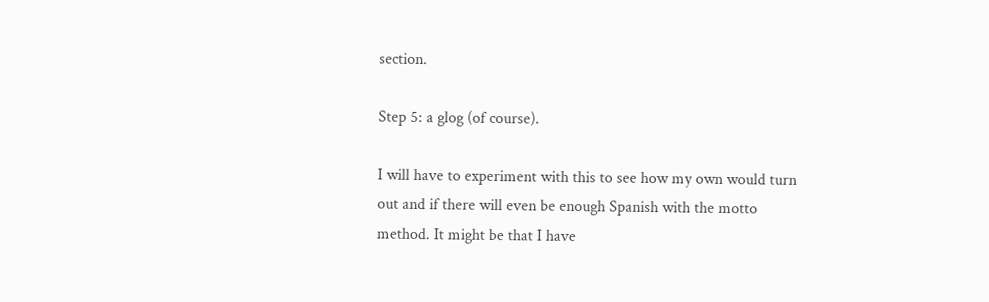section.

Step 5: a glog (of course).

I will have to experiment with this to see how my own would turn out and if there will even be enough Spanish with the motto method. It might be that I have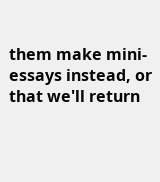them make mini-essays instead, or that we'll return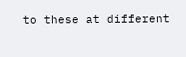to these at different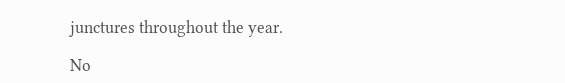junctures throughout the year.

No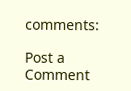comments:

Post a Comment